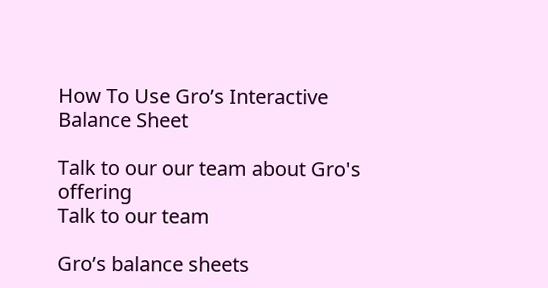How To Use Gro’s Interactive Balance Sheet

Talk to our our team about Gro's offering
Talk to our team

Gro’s balance sheets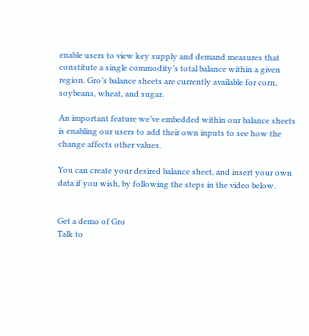enable users to view key supply and demand measures that constitute a single commodity’s total balance within a given region. Gro’s balance sheets are currently available for corn, soybeans, wheat, and sugar.

An important feature we’ve embedded within our balance sheets is enabling our users to add their own inputs to see how the change affects other values.

You can create your desired balance sheet, and insert your own data if you wish, by following the steps in the video below.


Get a demo of Gro
Talk to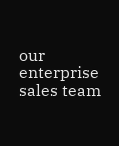our enterprise sales team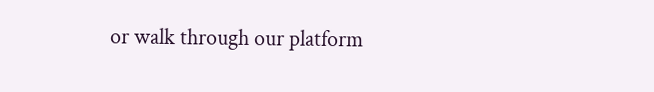or walk through our platform